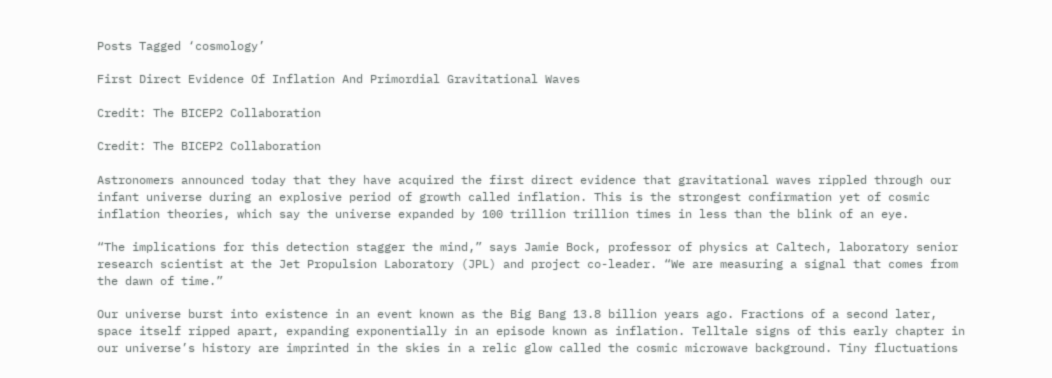Posts Tagged ‘cosmology’

First Direct Evidence Of Inflation And Primordial Gravitational Waves

Credit: The BICEP2 Collaboration

Credit: The BICEP2 Collaboration

Astronomers announced today that they have acquired the first direct evidence that gravitational waves rippled through our infant universe during an explosive period of growth called inflation. This is the strongest confirmation yet of cosmic inflation theories, which say the universe expanded by 100 trillion trillion times in less than the blink of an eye.

“The implications for this detection stagger the mind,” says Jamie Bock, professor of physics at Caltech, laboratory senior research scientist at the Jet Propulsion Laboratory (JPL) and project co-leader. “We are measuring a signal that comes from the dawn of time.”

Our universe burst into existence in an event known as the Big Bang 13.8 billion years ago. Fractions of a second later, space itself ripped apart, expanding exponentially in an episode known as inflation. Telltale signs of this early chapter in our universe’s history are imprinted in the skies in a relic glow called the cosmic microwave background. Tiny fluctuations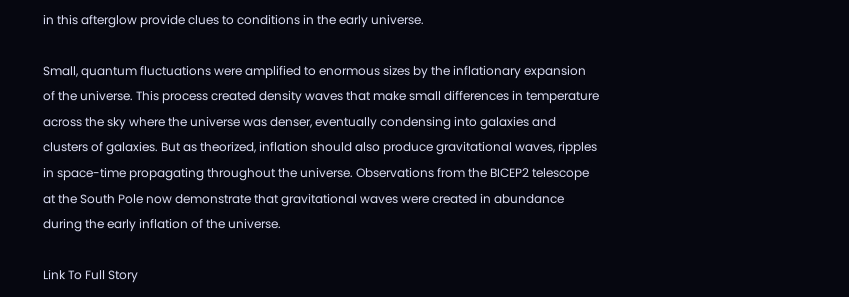in this afterglow provide clues to conditions in the early universe.

Small, quantum fluctuations were amplified to enormous sizes by the inflationary expansion of the universe. This process created density waves that make small differences in temperature across the sky where the universe was denser, eventually condensing into galaxies and clusters of galaxies. But as theorized, inflation should also produce gravitational waves, ripples in space-time propagating throughout the universe. Observations from the BICEP2 telescope at the South Pole now demonstrate that gravitational waves were created in abundance during the early inflation of the universe.

Link To Full Story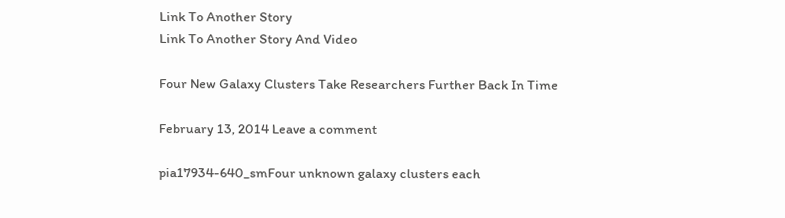Link To Another Story
Link To Another Story And Video

Four New Galaxy Clusters Take Researchers Further Back In Time

February 13, 2014 Leave a comment

pia17934-640_smFour unknown galaxy clusters each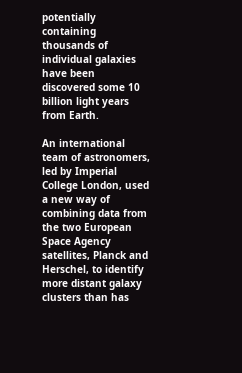potentially containing thousands of individual galaxies have been discovered some 10 billion light years from Earth.

An international team of astronomers, led by Imperial College London, used a new way of combining data from the two European Space Agency satellites, Planck and Herschel, to identify more distant galaxy clusters than has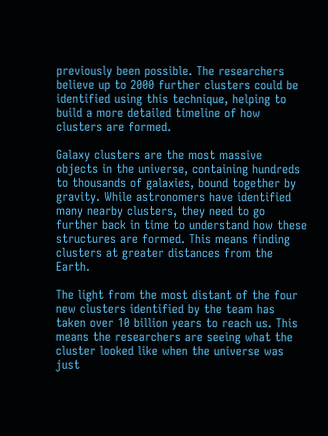previously been possible. The researchers believe up to 2000 further clusters could be identified using this technique, helping to build a more detailed timeline of how clusters are formed.

Galaxy clusters are the most massive objects in the universe, containing hundreds to thousands of galaxies, bound together by gravity. While astronomers have identified many nearby clusters, they need to go further back in time to understand how these structures are formed. This means finding clusters at greater distances from the Earth.

The light from the most distant of the four new clusters identified by the team has taken over 10 billion years to reach us. This means the researchers are seeing what the cluster looked like when the universe was just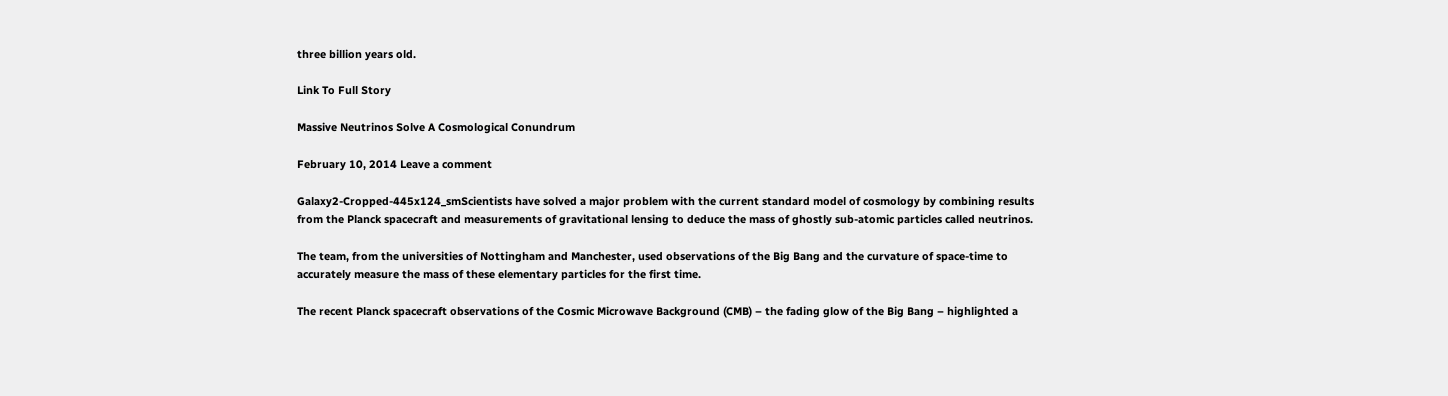three billion years old.

Link To Full Story

Massive Neutrinos Solve A Cosmological Conundrum

February 10, 2014 Leave a comment

Galaxy2-Cropped-445x124_smScientists have solved a major problem with the current standard model of cosmology by combining results from the Planck spacecraft and measurements of gravitational lensing to deduce the mass of ghostly sub-atomic particles called neutrinos.

The team, from the universities of Nottingham and Manchester, used observations of the Big Bang and the curvature of space-time to accurately measure the mass of these elementary particles for the first time.

The recent Planck spacecraft observations of the Cosmic Microwave Background (CMB) – the fading glow of the Big Bang – highlighted a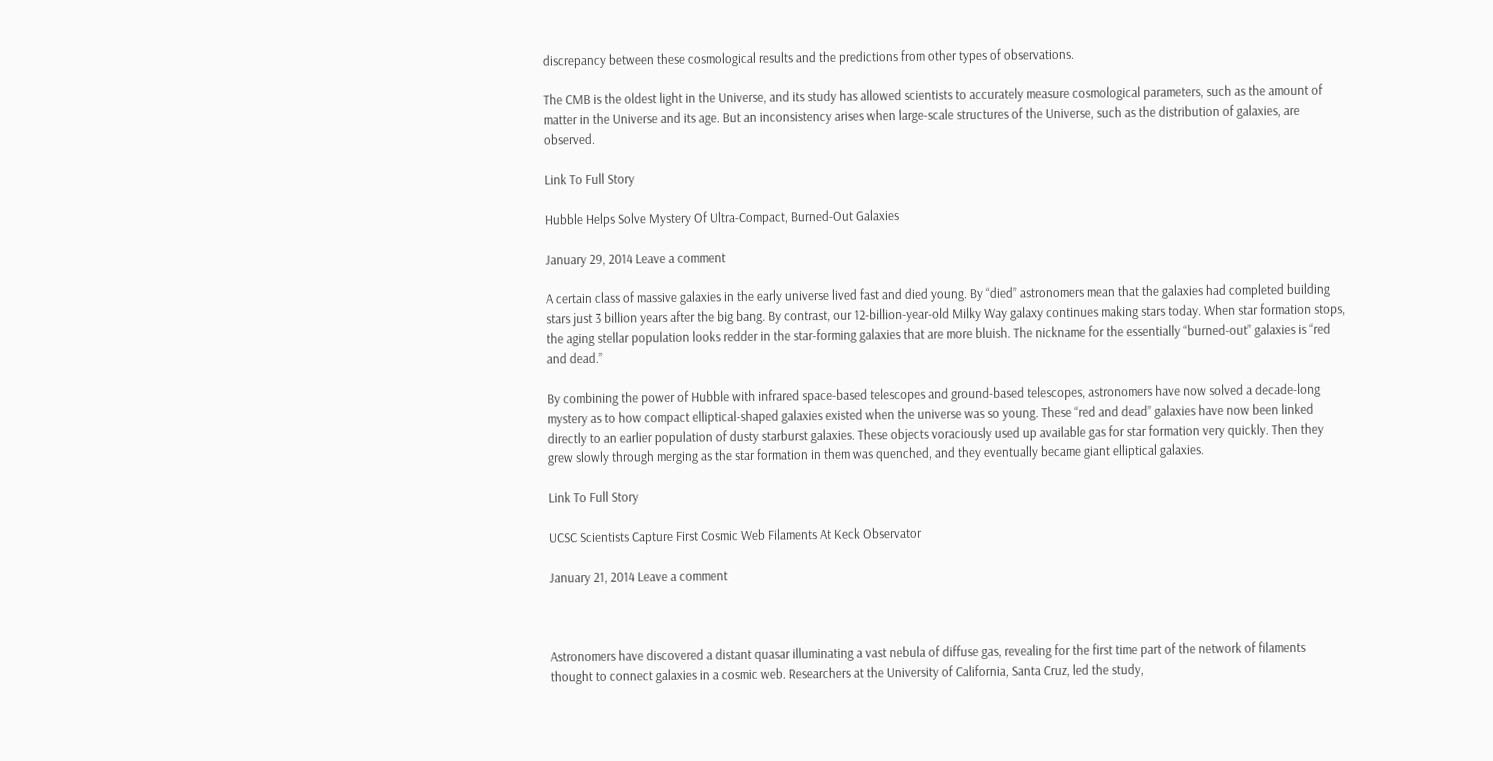discrepancy between these cosmological results and the predictions from other types of observations.

The CMB is the oldest light in the Universe, and its study has allowed scientists to accurately measure cosmological parameters, such as the amount of matter in the Universe and its age. But an inconsistency arises when large-scale structures of the Universe, such as the distribution of galaxies, are observed.

Link To Full Story

Hubble Helps Solve Mystery Of Ultra-Compact, Burned-Out Galaxies

January 29, 2014 Leave a comment

A certain class of massive galaxies in the early universe lived fast and died young. By “died” astronomers mean that the galaxies had completed building stars just 3 billion years after the big bang. By contrast, our 12-billion-year-old Milky Way galaxy continues making stars today. When star formation stops, the aging stellar population looks redder in the star-forming galaxies that are more bluish. The nickname for the essentially “burned-out” galaxies is “red and dead.”

By combining the power of Hubble with infrared space-based telescopes and ground-based telescopes, astronomers have now solved a decade-long mystery as to how compact elliptical-shaped galaxies existed when the universe was so young. These “red and dead” galaxies have now been linked directly to an earlier population of dusty starburst galaxies. These objects voraciously used up available gas for star formation very quickly. Then they grew slowly through merging as the star formation in them was quenched, and they eventually became giant elliptical galaxies.

Link To Full Story

UCSC Scientists Capture First Cosmic Web Filaments At Keck Observator

January 21, 2014 Leave a comment



Astronomers have discovered a distant quasar illuminating a vast nebula of diffuse gas, revealing for the first time part of the network of filaments thought to connect galaxies in a cosmic web. Researchers at the University of California, Santa Cruz, led the study,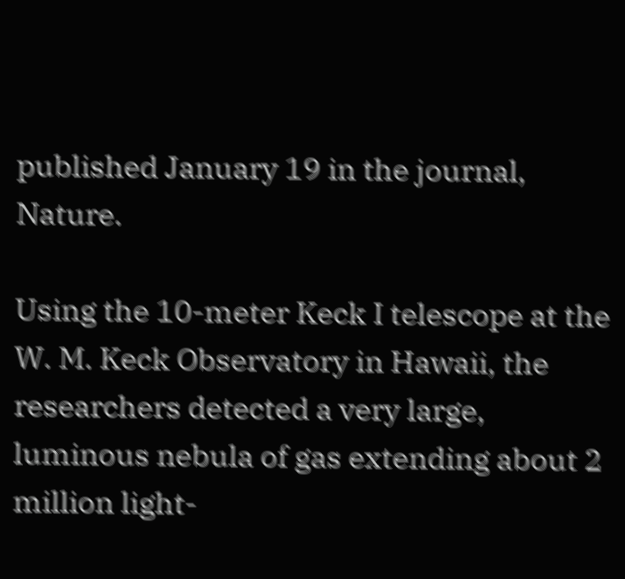published January 19 in the journal, Nature.

Using the 10-meter Keck I telescope at the W. M. Keck Observatory in Hawaii, the researchers detected a very large, luminous nebula of gas extending about 2 million light-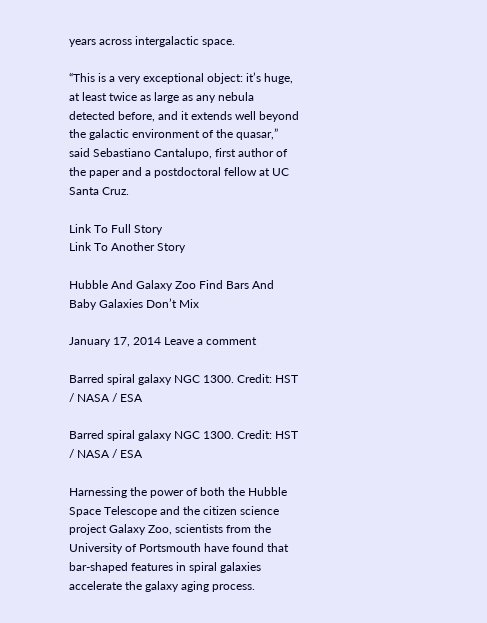years across intergalactic space.

“This is a very exceptional object: it’s huge, at least twice as large as any nebula detected before, and it extends well beyond the galactic environment of the quasar,” said Sebastiano Cantalupo, first author of the paper and a postdoctoral fellow at UC Santa Cruz.

Link To Full Story
Link To Another Story

Hubble And Galaxy Zoo Find Bars And Baby Galaxies Don’t Mix

January 17, 2014 Leave a comment

Barred spiral galaxy NGC 1300. Credit: HST / NASA / ESA

Barred spiral galaxy NGC 1300. Credit: HST / NASA / ESA

Harnessing the power of both the Hubble Space Telescope and the citizen science project Galaxy Zoo, scientists from the University of Portsmouth have found that bar-shaped features in spiral galaxies accelerate the galaxy aging process.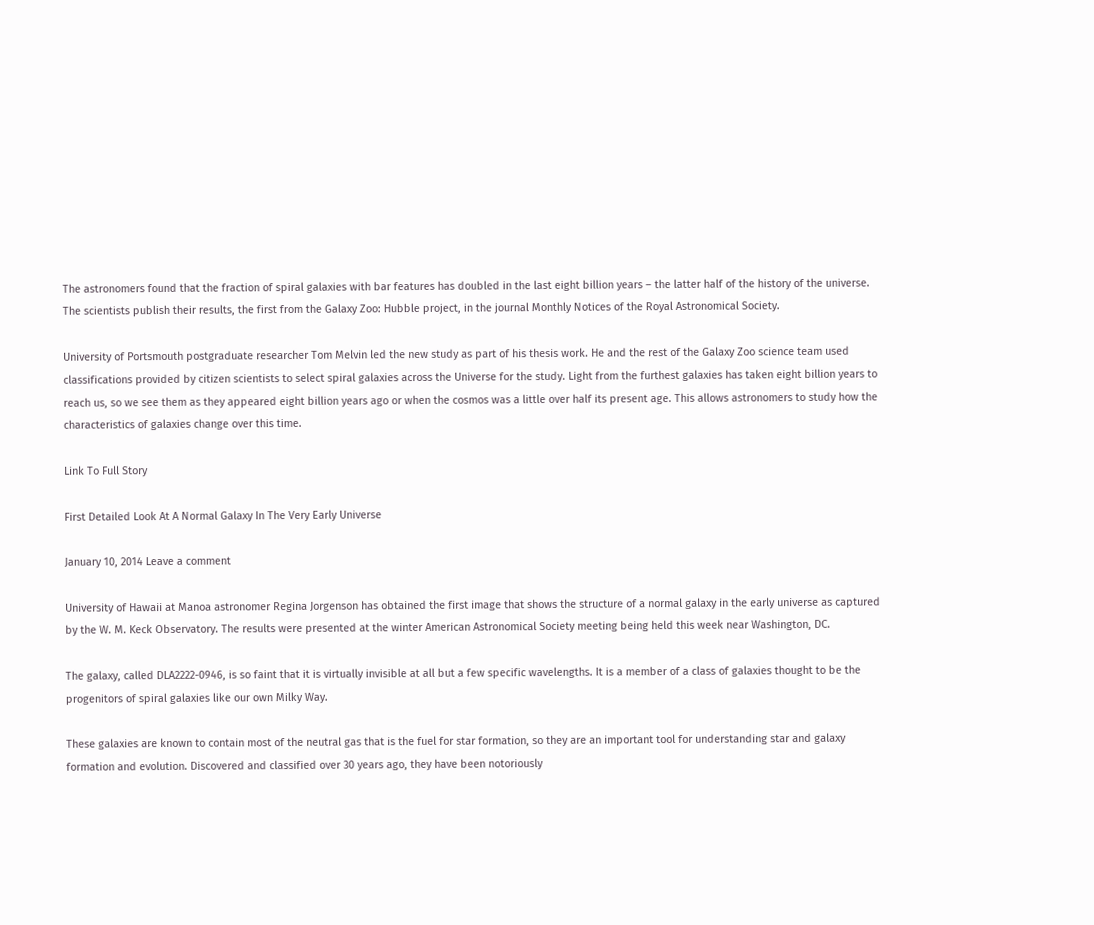The astronomers found that the fraction of spiral galaxies with bar features has doubled in the last eight billion years – the latter half of the history of the universe. The scientists publish their results, the first from the Galaxy Zoo: Hubble project, in the journal Monthly Notices of the Royal Astronomical Society.

University of Portsmouth postgraduate researcher Tom Melvin led the new study as part of his thesis work. He and the rest of the Galaxy Zoo science team used classifications provided by citizen scientists to select spiral galaxies across the Universe for the study. Light from the furthest galaxies has taken eight billion years to reach us, so we see them as they appeared eight billion years ago or when the cosmos was a little over half its present age. This allows astronomers to study how the characteristics of galaxies change over this time.

Link To Full Story

First Detailed Look At A Normal Galaxy In The Very Early Universe

January 10, 2014 Leave a comment

University of Hawaii at Manoa astronomer Regina Jorgenson has obtained the first image that shows the structure of a normal galaxy in the early universe as captured by the W. M. Keck Observatory. The results were presented at the winter American Astronomical Society meeting being held this week near Washington, DC.

The galaxy, called DLA2222-0946, is so faint that it is virtually invisible at all but a few specific wavelengths. It is a member of a class of galaxies thought to be the progenitors of spiral galaxies like our own Milky Way.

These galaxies are known to contain most of the neutral gas that is the fuel for star formation, so they are an important tool for understanding star and galaxy formation and evolution. Discovered and classified over 30 years ago, they have been notoriously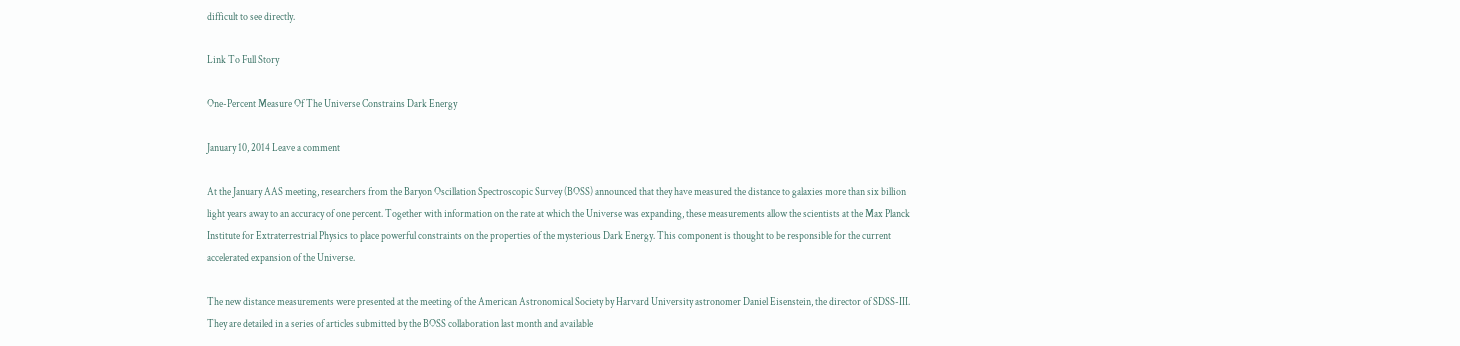difficult to see directly.

Link To Full Story

One-Percent Measure Of The Universe Constrains Dark Energy

January 10, 2014 Leave a comment

At the January AAS meeting, researchers from the Baryon Oscillation Spectroscopic Survey (BOSS) announced that they have measured the distance to galaxies more than six billion light years away to an accuracy of one percent. Together with information on the rate at which the Universe was expanding, these measurements allow the scientists at the Max Planck Institute for Extraterrestrial Physics to place powerful constraints on the properties of the mysterious Dark Energy. This component is thought to be responsible for the current accelerated expansion of the Universe.

The new distance measurements were presented at the meeting of the American Astronomical Society by Harvard University astronomer Daniel Eisenstein, the director of SDSS-III. They are detailed in a series of articles submitted by the BOSS collaboration last month and available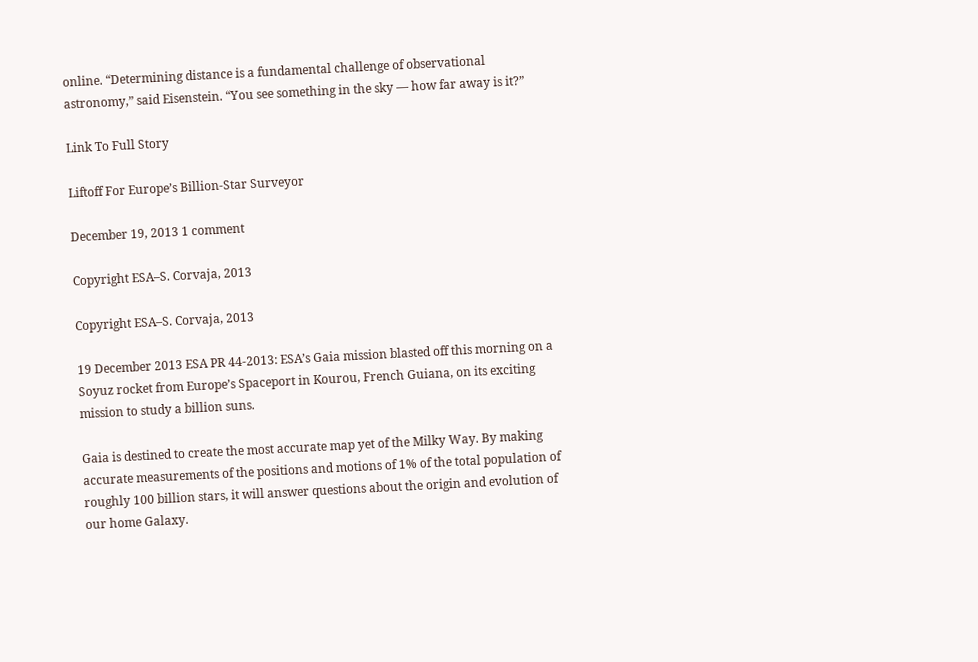online. “Determining distance is a fundamental challenge of observational astronomy,” said Eisenstein. “You see something in the sky — how far away is it?”

Link To Full Story

Liftoff For Europe’s Billion-Star Surveyor

December 19, 2013 1 comment

Copyright ESA–S. Corvaja, 2013

Copyright ESA–S. Corvaja, 2013

19 December 2013 ESA PR 44-2013: ESA’s Gaia mission blasted off this morning on a Soyuz rocket from Europe’s Spaceport in Kourou, French Guiana, on its exciting mission to study a billion suns.

Gaia is destined to create the most accurate map yet of the Milky Way. By making accurate measurements of the positions and motions of 1% of the total population of roughly 100 billion stars, it will answer questions about the origin and evolution of our home Galaxy.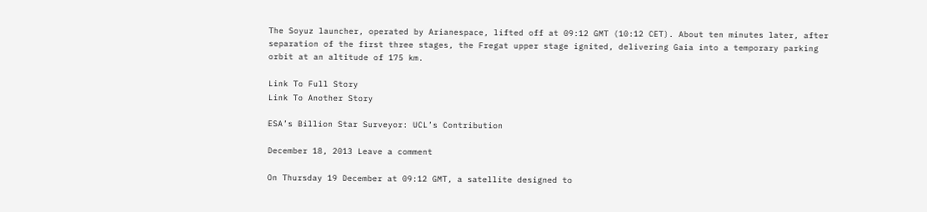The Soyuz launcher, operated by Arianespace, lifted off at 09:12 GMT (10:12 CET). About ten minutes later, after separation of the first three stages, the Fregat upper stage ignited, delivering Gaia into a temporary parking orbit at an altitude of 175 km.

Link To Full Story
Link To Another Story

ESA’s Billion Star Surveyor: UCL’s Contribution

December 18, 2013 Leave a comment

On Thursday 19 December at 09:12 GMT, a satellite designed to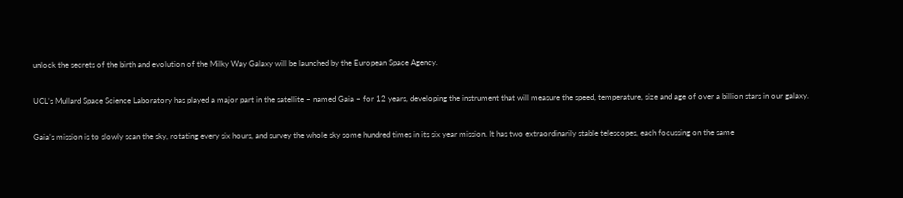unlock the secrets of the birth and evolution of the Milky Way Galaxy will be launched by the European Space Agency.

UCL’s Mullard Space Science Laboratory has played a major part in the satellite – named Gaia – for 12 years, developing the instrument that will measure the speed, temperature, size and age of over a billion stars in our galaxy.

Gaia’s mission is to slowly scan the sky, rotating every six hours, and survey the whole sky some hundred times in its six year mission. It has two extraordinarily stable telescopes, each focussing on the same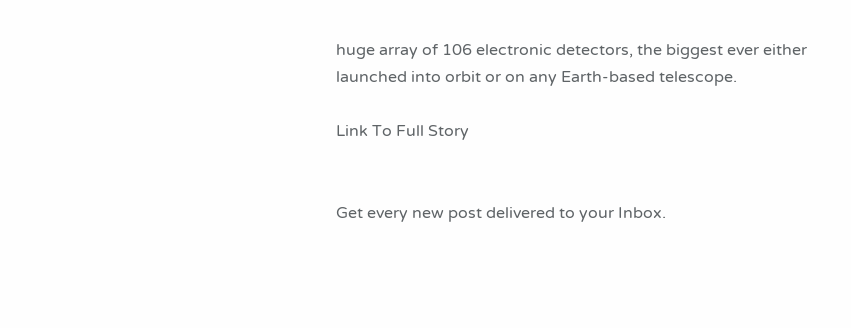huge array of 106 electronic detectors, the biggest ever either launched into orbit or on any Earth-based telescope.

Link To Full Story


Get every new post delivered to your Inbox.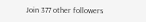Join 377 other followers